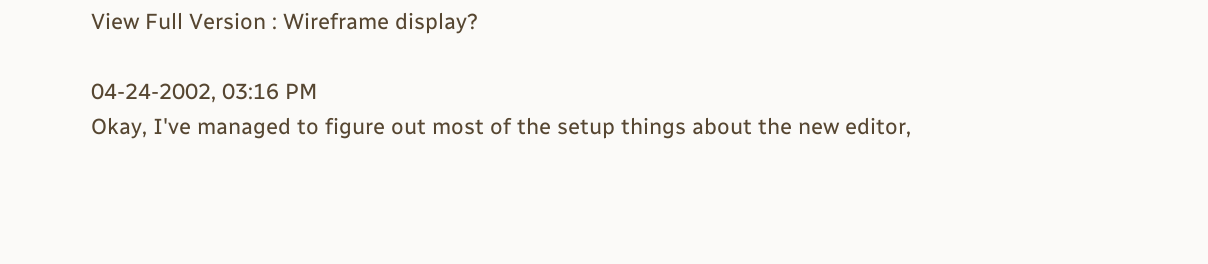View Full Version : Wireframe display?

04-24-2002, 03:16 PM
Okay, I've managed to figure out most of the setup things about the new editor,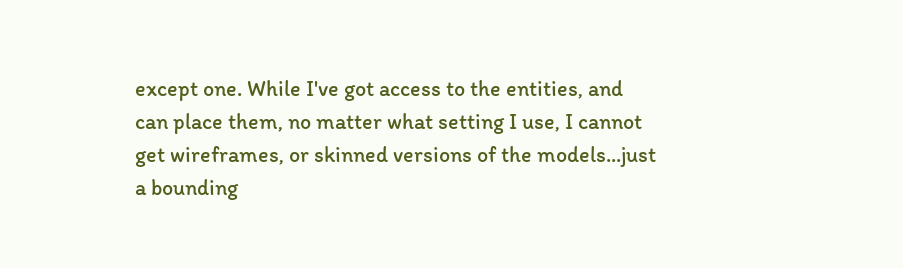except one. While I've got access to the entities, and can place them, no matter what setting I use, I cannot get wireframes, or skinned versions of the models...just a bounding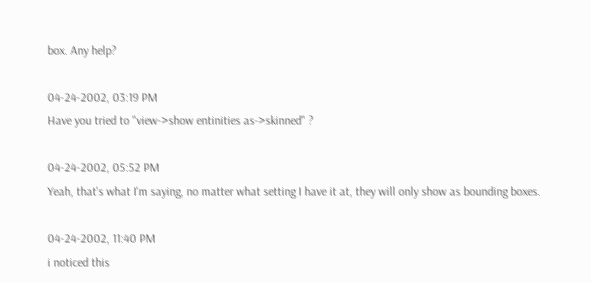box. Any help?

04-24-2002, 03:19 PM
Have you tried to "view->show entinities as->skinned" ?

04-24-2002, 05:52 PM
Yeah, that's what I'm saying, no matter what setting I have it at, they will only show as bounding boxes.

04-24-2002, 11:40 PM
i noticed this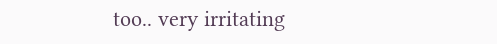too.. very irritating